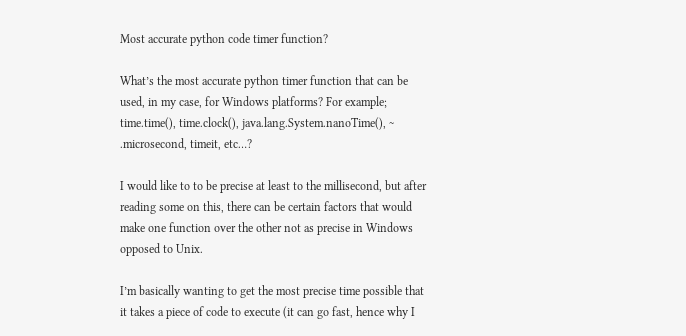Most accurate python code timer function?

What’s the most accurate python timer function that can be used, in my case, for Windows platforms? For example; time.time(), time.clock(), java.lang.System.nanoTime(), ~ .microsecond, timeit, etc…?

I would like to to be precise at least to the millisecond, but after reading some on this, there can be certain factors that would make one function over the other not as precise in Windows opposed to Unix.

I’m basically wanting to get the most precise time possible that it takes a piece of code to execute (it can go fast, hence why I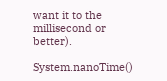want it to the millisecond or better).

System.nanoTime()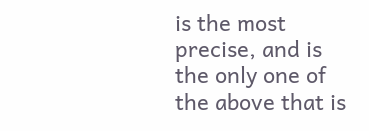is the most precise, and is the only one of the above that is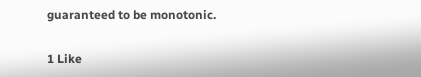guaranteed to be monotonic.

1 Like